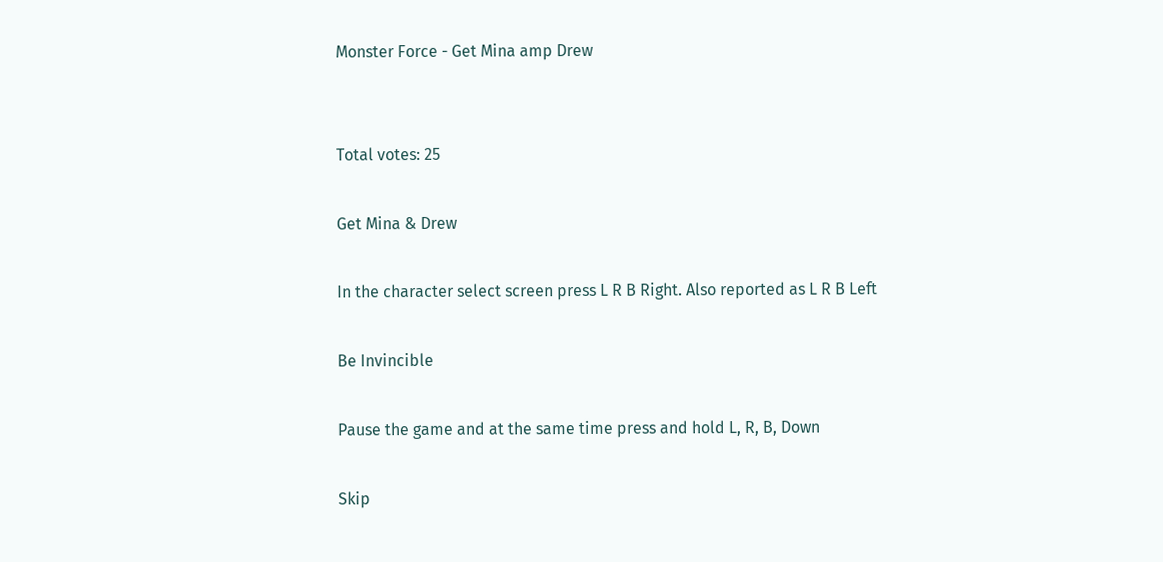Monster Force - Get Mina amp Drew


Total votes: 25

Get Mina & Drew

In the character select screen press L R B Right. Also reported as L R B Left

Be Invincible

Pause the game and at the same time press and hold L, R, B, Down

Skip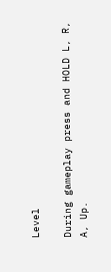Level

During gameplay press and HOLD L, R, A, Up.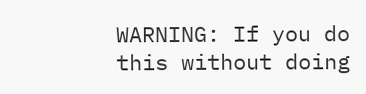WARNING: If you do this without doing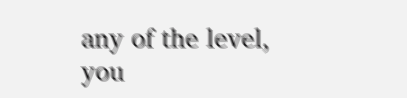any of the level, you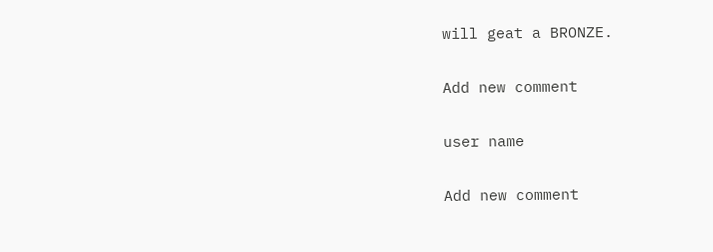will geat a BRONZE.

Add new comment

user name

Add new comment